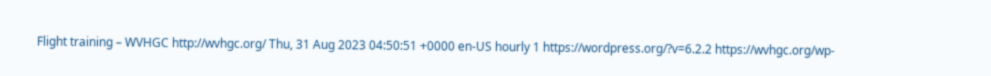Flight training – WVHGC http://wvhgc.org/ Thu, 31 Aug 2023 04:50:51 +0000 en-US hourly 1 https://wordpress.org/?v=6.2.2 https://wvhgc.org/wp-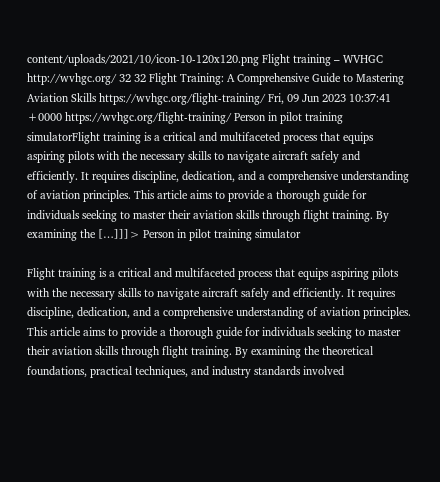content/uploads/2021/10/icon-10-120x120.png Flight training – WVHGC http://wvhgc.org/ 32 32 Flight Training: A Comprehensive Guide to Mastering Aviation Skills https://wvhgc.org/flight-training/ Fri, 09 Jun 2023 10:37:41 +0000 https://wvhgc.org/flight-training/ Person in pilot training simulatorFlight training is a critical and multifaceted process that equips aspiring pilots with the necessary skills to navigate aircraft safely and efficiently. It requires discipline, dedication, and a comprehensive understanding of aviation principles. This article aims to provide a thorough guide for individuals seeking to master their aviation skills through flight training. By examining the […]]]> Person in pilot training simulator

Flight training is a critical and multifaceted process that equips aspiring pilots with the necessary skills to navigate aircraft safely and efficiently. It requires discipline, dedication, and a comprehensive understanding of aviation principles. This article aims to provide a thorough guide for individuals seeking to master their aviation skills through flight training. By examining the theoretical foundations, practical techniques, and industry standards involved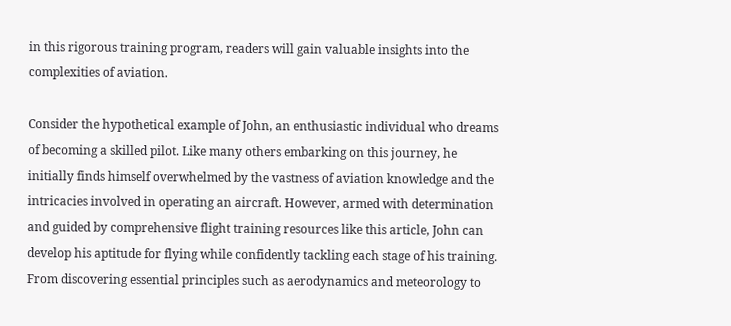in this rigorous training program, readers will gain valuable insights into the complexities of aviation.

Consider the hypothetical example of John, an enthusiastic individual who dreams of becoming a skilled pilot. Like many others embarking on this journey, he initially finds himself overwhelmed by the vastness of aviation knowledge and the intricacies involved in operating an aircraft. However, armed with determination and guided by comprehensive flight training resources like this article, John can develop his aptitude for flying while confidently tackling each stage of his training. From discovering essential principles such as aerodynamics and meteorology to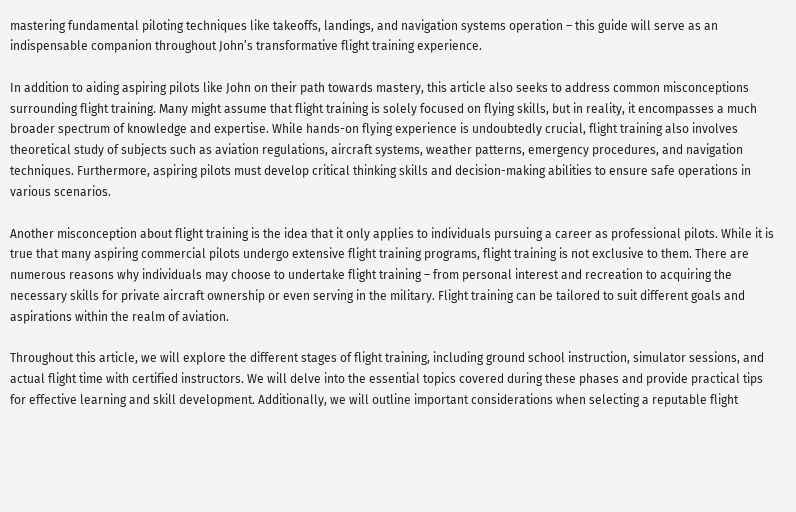mastering fundamental piloting techniques like takeoffs, landings, and navigation systems operation – this guide will serve as an indispensable companion throughout John’s transformative flight training experience.

In addition to aiding aspiring pilots like John on their path towards mastery, this article also seeks to address common misconceptions surrounding flight training. Many might assume that flight training is solely focused on flying skills, but in reality, it encompasses a much broader spectrum of knowledge and expertise. While hands-on flying experience is undoubtedly crucial, flight training also involves theoretical study of subjects such as aviation regulations, aircraft systems, weather patterns, emergency procedures, and navigation techniques. Furthermore, aspiring pilots must develop critical thinking skills and decision-making abilities to ensure safe operations in various scenarios.

Another misconception about flight training is the idea that it only applies to individuals pursuing a career as professional pilots. While it is true that many aspiring commercial pilots undergo extensive flight training programs, flight training is not exclusive to them. There are numerous reasons why individuals may choose to undertake flight training – from personal interest and recreation to acquiring the necessary skills for private aircraft ownership or even serving in the military. Flight training can be tailored to suit different goals and aspirations within the realm of aviation.

Throughout this article, we will explore the different stages of flight training, including ground school instruction, simulator sessions, and actual flight time with certified instructors. We will delve into the essential topics covered during these phases and provide practical tips for effective learning and skill development. Additionally, we will outline important considerations when selecting a reputable flight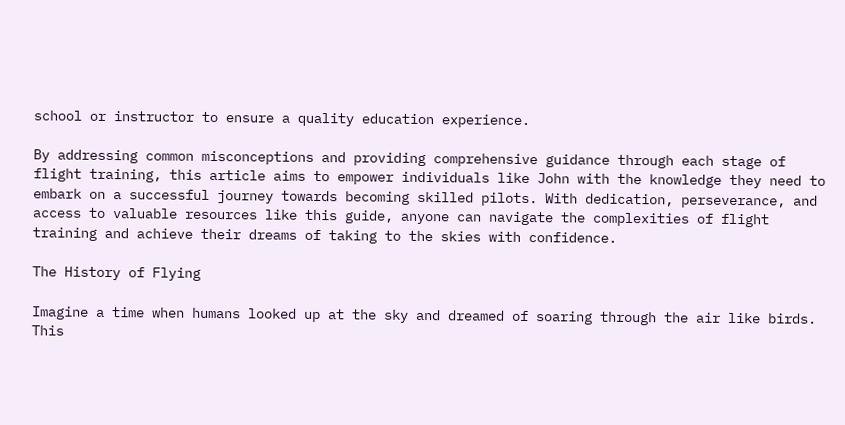school or instructor to ensure a quality education experience.

By addressing common misconceptions and providing comprehensive guidance through each stage of flight training, this article aims to empower individuals like John with the knowledge they need to embark on a successful journey towards becoming skilled pilots. With dedication, perseverance, and access to valuable resources like this guide, anyone can navigate the complexities of flight training and achieve their dreams of taking to the skies with confidence.

The History of Flying

Imagine a time when humans looked up at the sky and dreamed of soaring through the air like birds. This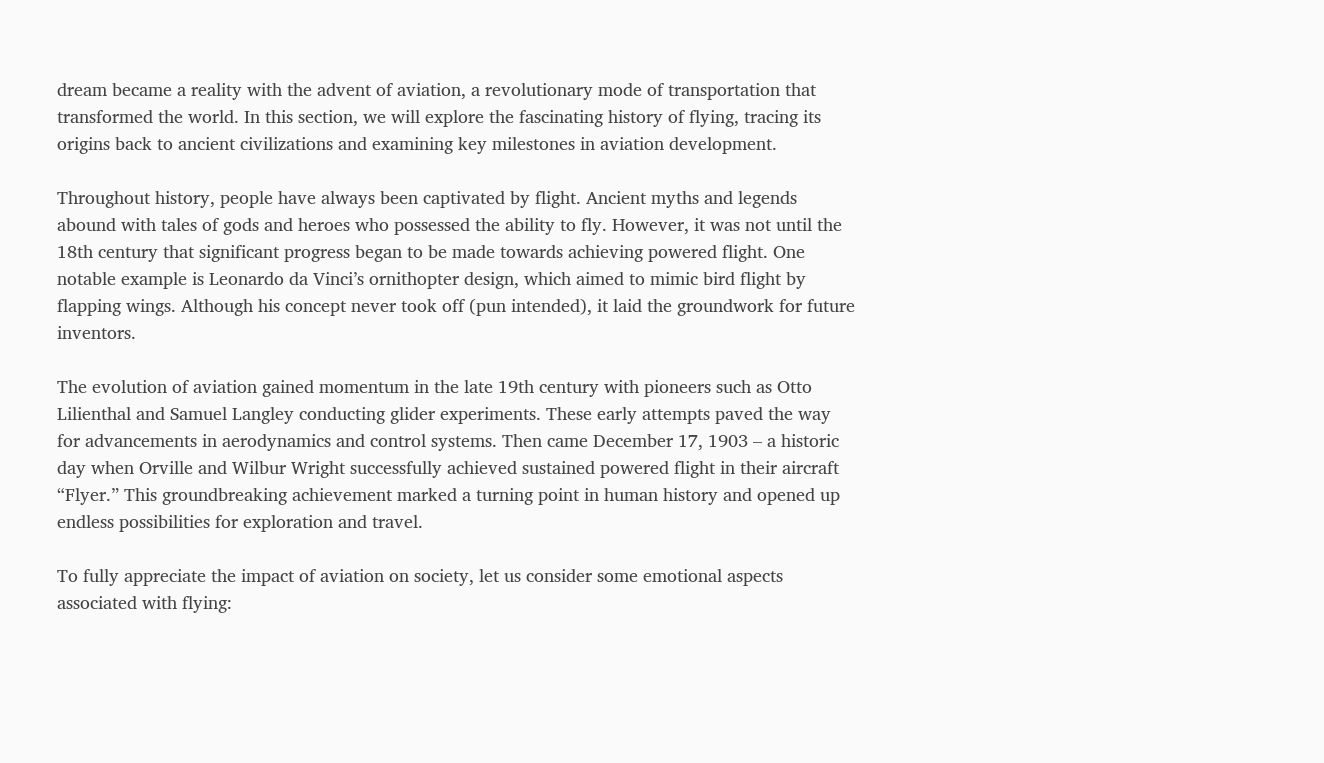dream became a reality with the advent of aviation, a revolutionary mode of transportation that transformed the world. In this section, we will explore the fascinating history of flying, tracing its origins back to ancient civilizations and examining key milestones in aviation development.

Throughout history, people have always been captivated by flight. Ancient myths and legends abound with tales of gods and heroes who possessed the ability to fly. However, it was not until the 18th century that significant progress began to be made towards achieving powered flight. One notable example is Leonardo da Vinci’s ornithopter design, which aimed to mimic bird flight by flapping wings. Although his concept never took off (pun intended), it laid the groundwork for future inventors.

The evolution of aviation gained momentum in the late 19th century with pioneers such as Otto Lilienthal and Samuel Langley conducting glider experiments. These early attempts paved the way for advancements in aerodynamics and control systems. Then came December 17, 1903 – a historic day when Orville and Wilbur Wright successfully achieved sustained powered flight in their aircraft “Flyer.” This groundbreaking achievement marked a turning point in human history and opened up endless possibilities for exploration and travel.

To fully appreciate the impact of aviation on society, let us consider some emotional aspects associated with flying: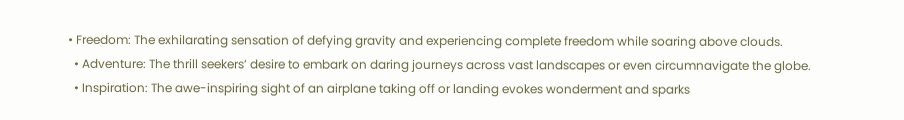• Freedom: The exhilarating sensation of defying gravity and experiencing complete freedom while soaring above clouds.
  • Adventure: The thrill seekers’ desire to embark on daring journeys across vast landscapes or even circumnavigate the globe.
  • Inspiration: The awe-inspiring sight of an airplane taking off or landing evokes wonderment and sparks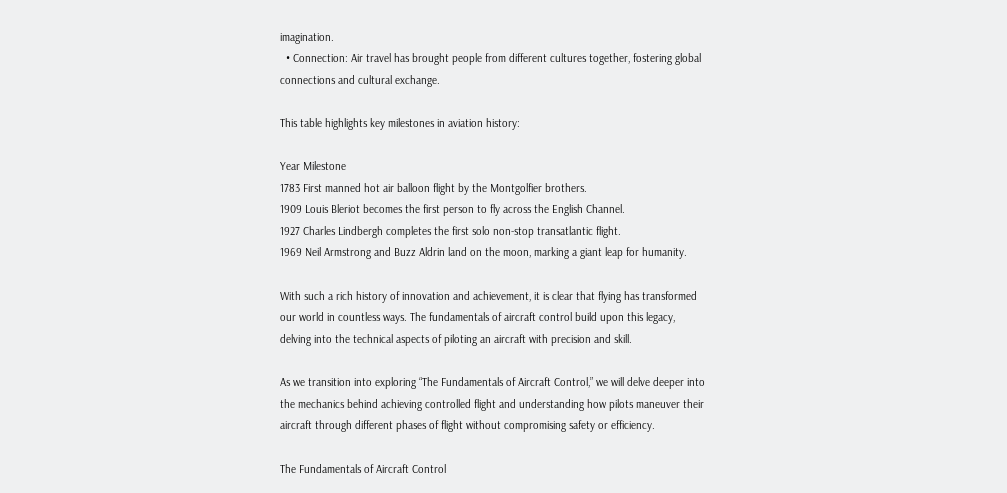imagination.
  • Connection: Air travel has brought people from different cultures together, fostering global connections and cultural exchange.

This table highlights key milestones in aviation history:

Year Milestone
1783 First manned hot air balloon flight by the Montgolfier brothers.
1909 Louis Bleriot becomes the first person to fly across the English Channel.
1927 Charles Lindbergh completes the first solo non-stop transatlantic flight.
1969 Neil Armstrong and Buzz Aldrin land on the moon, marking a giant leap for humanity.

With such a rich history of innovation and achievement, it is clear that flying has transformed our world in countless ways. The fundamentals of aircraft control build upon this legacy, delving into the technical aspects of piloting an aircraft with precision and skill.

As we transition into exploring “The Fundamentals of Aircraft Control,” we will delve deeper into the mechanics behind achieving controlled flight and understanding how pilots maneuver their aircraft through different phases of flight without compromising safety or efficiency.

The Fundamentals of Aircraft Control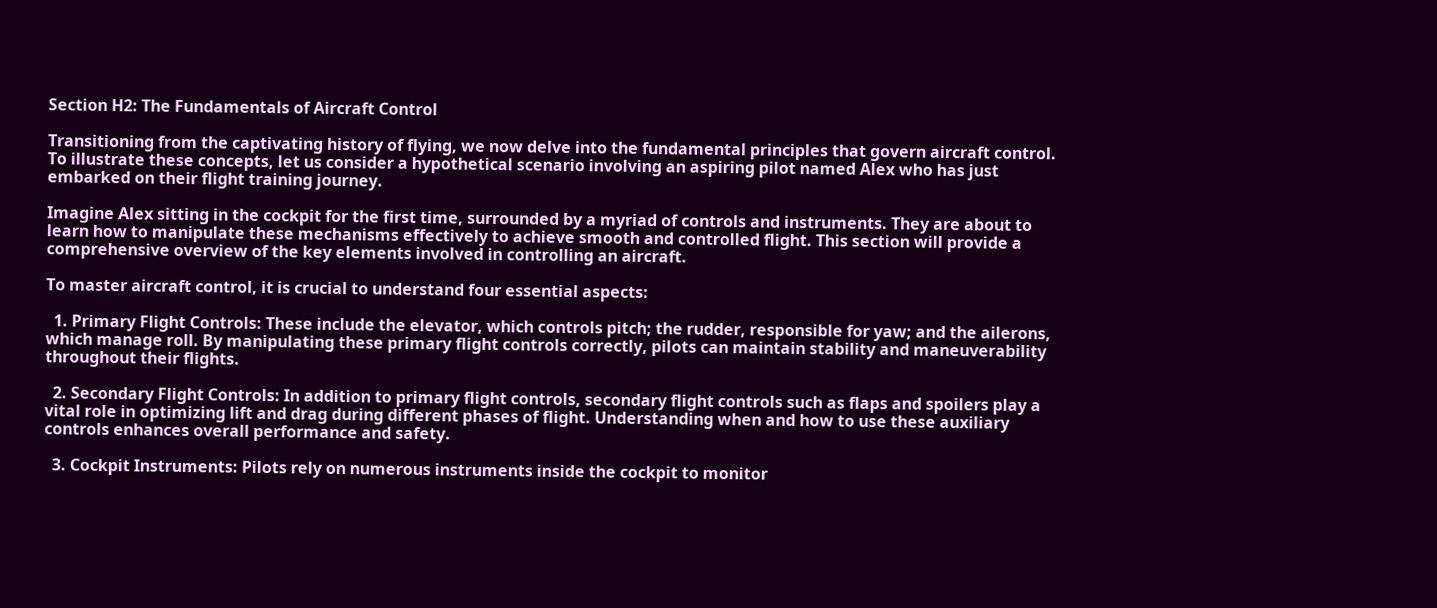Section H2: The Fundamentals of Aircraft Control

Transitioning from the captivating history of flying, we now delve into the fundamental principles that govern aircraft control. To illustrate these concepts, let us consider a hypothetical scenario involving an aspiring pilot named Alex who has just embarked on their flight training journey.

Imagine Alex sitting in the cockpit for the first time, surrounded by a myriad of controls and instruments. They are about to learn how to manipulate these mechanisms effectively to achieve smooth and controlled flight. This section will provide a comprehensive overview of the key elements involved in controlling an aircraft.

To master aircraft control, it is crucial to understand four essential aspects:

  1. Primary Flight Controls: These include the elevator, which controls pitch; the rudder, responsible for yaw; and the ailerons, which manage roll. By manipulating these primary flight controls correctly, pilots can maintain stability and maneuverability throughout their flights.

  2. Secondary Flight Controls: In addition to primary flight controls, secondary flight controls such as flaps and spoilers play a vital role in optimizing lift and drag during different phases of flight. Understanding when and how to use these auxiliary controls enhances overall performance and safety.

  3. Cockpit Instruments: Pilots rely on numerous instruments inside the cockpit to monitor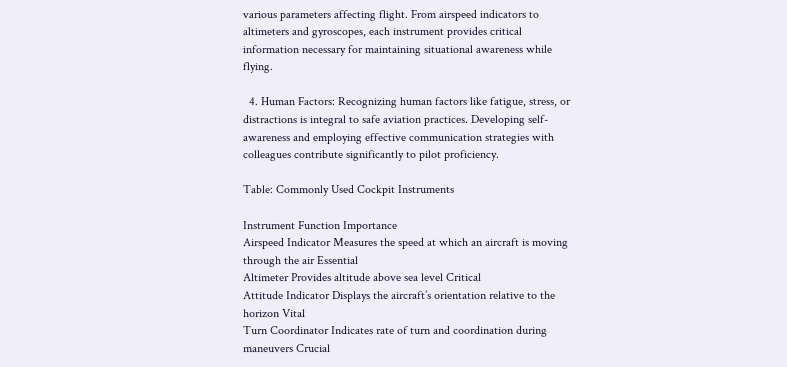various parameters affecting flight. From airspeed indicators to altimeters and gyroscopes, each instrument provides critical information necessary for maintaining situational awareness while flying.

  4. Human Factors: Recognizing human factors like fatigue, stress, or distractions is integral to safe aviation practices. Developing self-awareness and employing effective communication strategies with colleagues contribute significantly to pilot proficiency.

Table: Commonly Used Cockpit Instruments

Instrument Function Importance
Airspeed Indicator Measures the speed at which an aircraft is moving through the air Essential
Altimeter Provides altitude above sea level Critical
Attitude Indicator Displays the aircraft’s orientation relative to the horizon Vital
Turn Coordinator Indicates rate of turn and coordination during maneuvers Crucial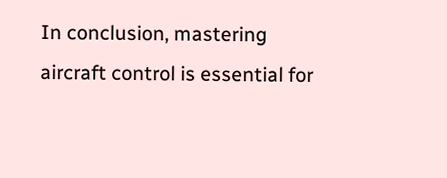In conclusion, mastering aircraft control is essential for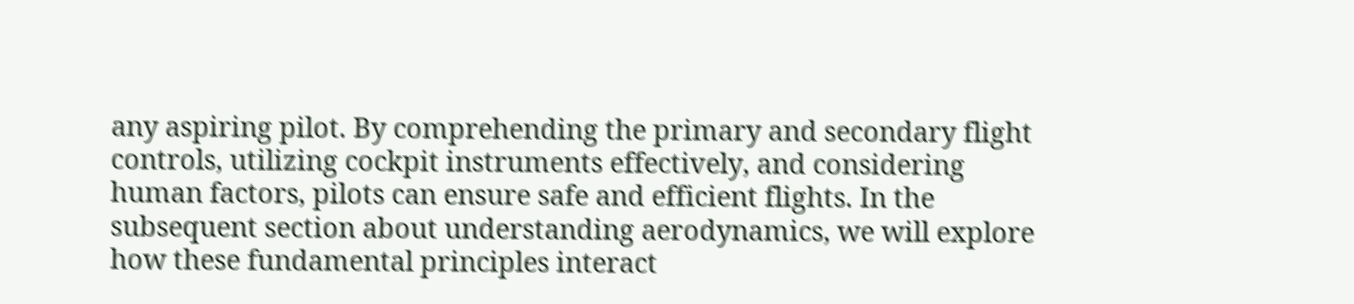any aspiring pilot. By comprehending the primary and secondary flight controls, utilizing cockpit instruments effectively, and considering human factors, pilots can ensure safe and efficient flights. In the subsequent section about understanding aerodynamics, we will explore how these fundamental principles interact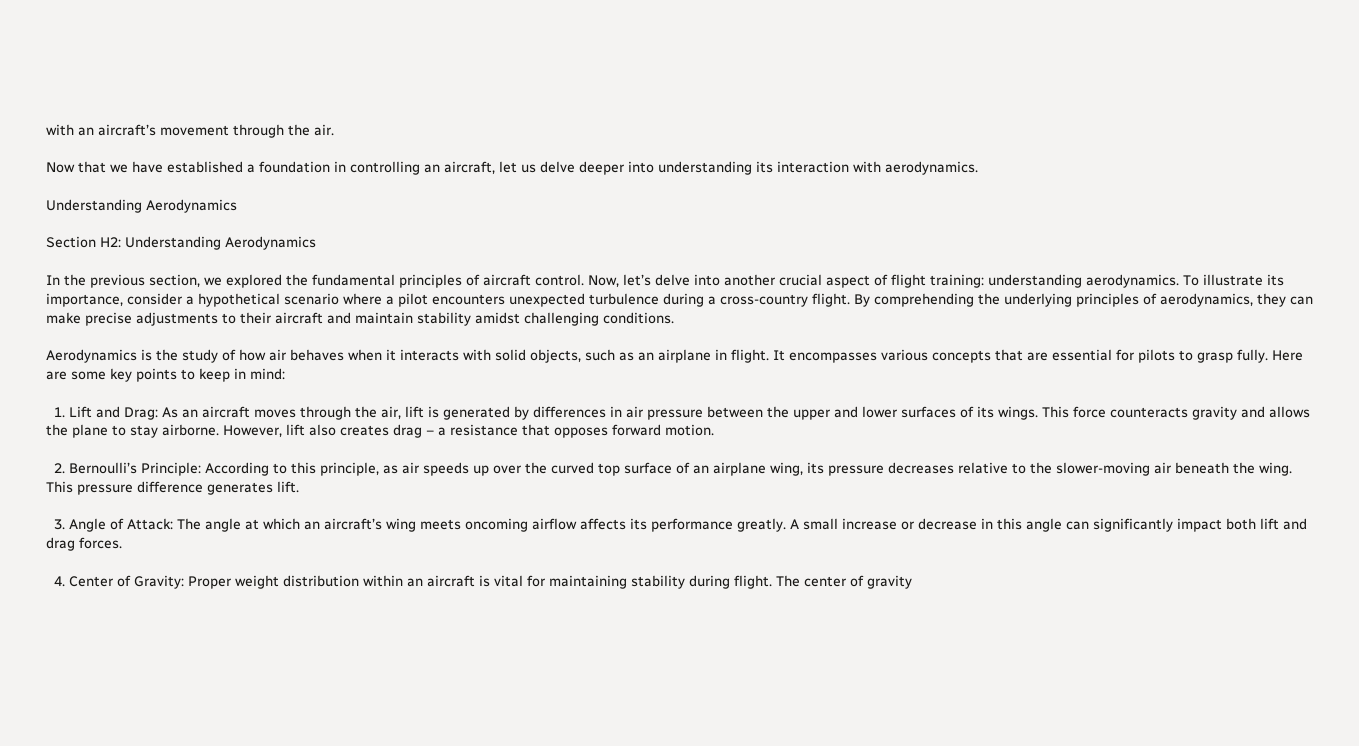with an aircraft’s movement through the air.

Now that we have established a foundation in controlling an aircraft, let us delve deeper into understanding its interaction with aerodynamics.

Understanding Aerodynamics

Section H2: Understanding Aerodynamics

In the previous section, we explored the fundamental principles of aircraft control. Now, let’s delve into another crucial aspect of flight training: understanding aerodynamics. To illustrate its importance, consider a hypothetical scenario where a pilot encounters unexpected turbulence during a cross-country flight. By comprehending the underlying principles of aerodynamics, they can make precise adjustments to their aircraft and maintain stability amidst challenging conditions.

Aerodynamics is the study of how air behaves when it interacts with solid objects, such as an airplane in flight. It encompasses various concepts that are essential for pilots to grasp fully. Here are some key points to keep in mind:

  1. Lift and Drag: As an aircraft moves through the air, lift is generated by differences in air pressure between the upper and lower surfaces of its wings. This force counteracts gravity and allows the plane to stay airborne. However, lift also creates drag – a resistance that opposes forward motion.

  2. Bernoulli’s Principle: According to this principle, as air speeds up over the curved top surface of an airplane wing, its pressure decreases relative to the slower-moving air beneath the wing. This pressure difference generates lift.

  3. Angle of Attack: The angle at which an aircraft’s wing meets oncoming airflow affects its performance greatly. A small increase or decrease in this angle can significantly impact both lift and drag forces.

  4. Center of Gravity: Proper weight distribution within an aircraft is vital for maintaining stability during flight. The center of gravity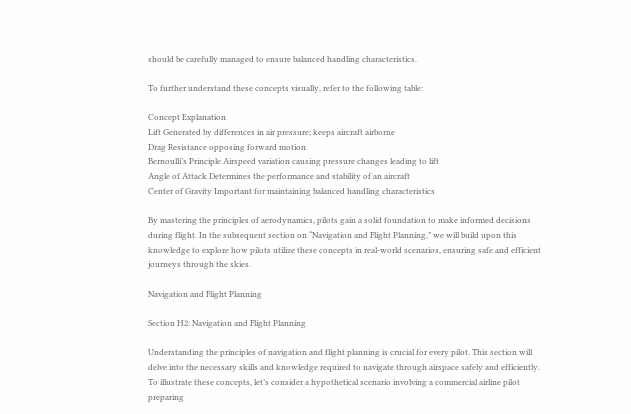should be carefully managed to ensure balanced handling characteristics.

To further understand these concepts visually, refer to the following table:

Concept Explanation
Lift Generated by differences in air pressure; keeps aircraft airborne
Drag Resistance opposing forward motion
Bernoulli’s Principle Airspeed variation causing pressure changes leading to lift
Angle of Attack Determines the performance and stability of an aircraft
Center of Gravity Important for maintaining balanced handling characteristics

By mastering the principles of aerodynamics, pilots gain a solid foundation to make informed decisions during flight. In the subsequent section on “Navigation and Flight Planning,” we will build upon this knowledge to explore how pilots utilize these concepts in real-world scenarios, ensuring safe and efficient journeys through the skies.

Navigation and Flight Planning

Section H2: Navigation and Flight Planning

Understanding the principles of navigation and flight planning is crucial for every pilot. This section will delve into the necessary skills and knowledge required to navigate through airspace safely and efficiently. To illustrate these concepts, let’s consider a hypothetical scenario involving a commercial airline pilot preparing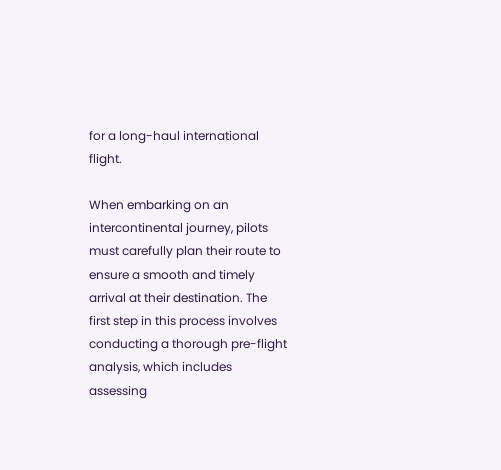for a long-haul international flight.

When embarking on an intercontinental journey, pilots must carefully plan their route to ensure a smooth and timely arrival at their destination. The first step in this process involves conducting a thorough pre-flight analysis, which includes assessing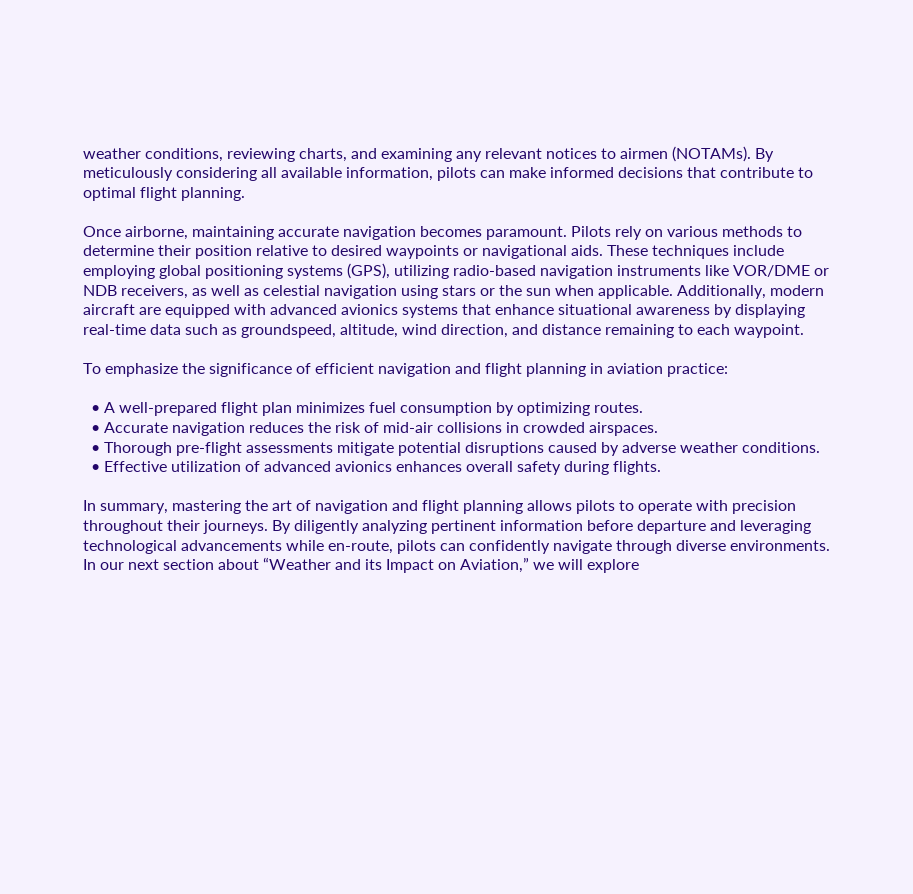weather conditions, reviewing charts, and examining any relevant notices to airmen (NOTAMs). By meticulously considering all available information, pilots can make informed decisions that contribute to optimal flight planning.

Once airborne, maintaining accurate navigation becomes paramount. Pilots rely on various methods to determine their position relative to desired waypoints or navigational aids. These techniques include employing global positioning systems (GPS), utilizing radio-based navigation instruments like VOR/DME or NDB receivers, as well as celestial navigation using stars or the sun when applicable. Additionally, modern aircraft are equipped with advanced avionics systems that enhance situational awareness by displaying real-time data such as groundspeed, altitude, wind direction, and distance remaining to each waypoint.

To emphasize the significance of efficient navigation and flight planning in aviation practice:

  • A well-prepared flight plan minimizes fuel consumption by optimizing routes.
  • Accurate navigation reduces the risk of mid-air collisions in crowded airspaces.
  • Thorough pre-flight assessments mitigate potential disruptions caused by adverse weather conditions.
  • Effective utilization of advanced avionics enhances overall safety during flights.

In summary, mastering the art of navigation and flight planning allows pilots to operate with precision throughout their journeys. By diligently analyzing pertinent information before departure and leveraging technological advancements while en-route, pilots can confidently navigate through diverse environments. In our next section about “Weather and its Impact on Aviation,” we will explore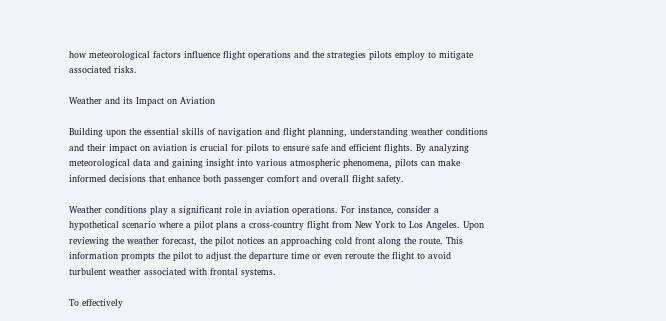how meteorological factors influence flight operations and the strategies pilots employ to mitigate associated risks.

Weather and its Impact on Aviation

Building upon the essential skills of navigation and flight planning, understanding weather conditions and their impact on aviation is crucial for pilots to ensure safe and efficient flights. By analyzing meteorological data and gaining insight into various atmospheric phenomena, pilots can make informed decisions that enhance both passenger comfort and overall flight safety.

Weather conditions play a significant role in aviation operations. For instance, consider a hypothetical scenario where a pilot plans a cross-country flight from New York to Los Angeles. Upon reviewing the weather forecast, the pilot notices an approaching cold front along the route. This information prompts the pilot to adjust the departure time or even reroute the flight to avoid turbulent weather associated with frontal systems.

To effectively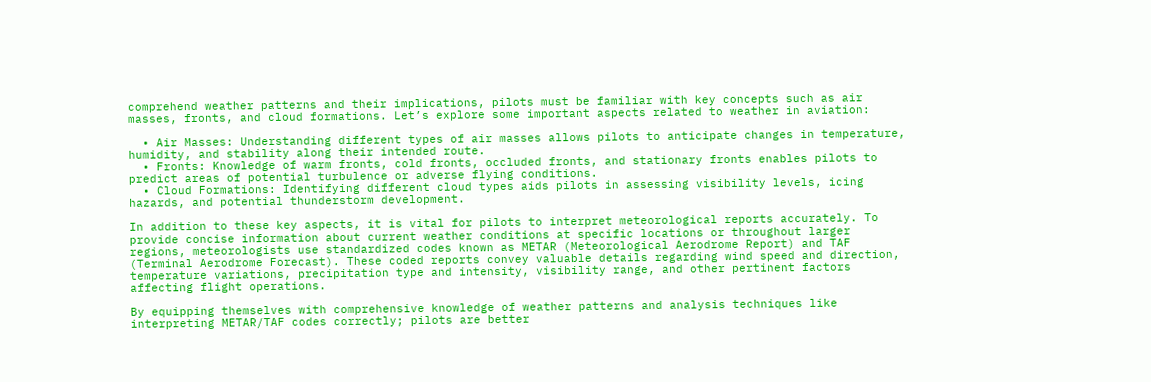comprehend weather patterns and their implications, pilots must be familiar with key concepts such as air masses, fronts, and cloud formations. Let’s explore some important aspects related to weather in aviation:

  • Air Masses: Understanding different types of air masses allows pilots to anticipate changes in temperature, humidity, and stability along their intended route.
  • Fronts: Knowledge of warm fronts, cold fronts, occluded fronts, and stationary fronts enables pilots to predict areas of potential turbulence or adverse flying conditions.
  • Cloud Formations: Identifying different cloud types aids pilots in assessing visibility levels, icing hazards, and potential thunderstorm development.

In addition to these key aspects, it is vital for pilots to interpret meteorological reports accurately. To provide concise information about current weather conditions at specific locations or throughout larger regions, meteorologists use standardized codes known as METAR (Meteorological Aerodrome Report) and TAF (Terminal Aerodrome Forecast). These coded reports convey valuable details regarding wind speed and direction, temperature variations, precipitation type and intensity, visibility range, and other pertinent factors affecting flight operations.

By equipping themselves with comprehensive knowledge of weather patterns and analysis techniques like interpreting METAR/TAF codes correctly; pilots are better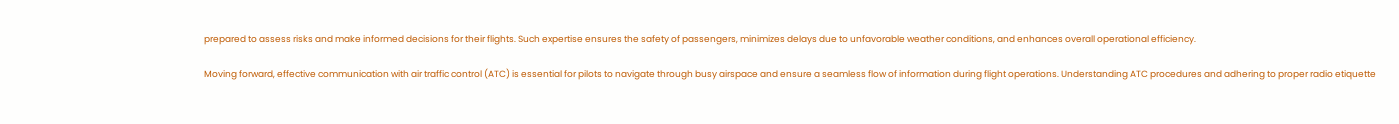prepared to assess risks and make informed decisions for their flights. Such expertise ensures the safety of passengers, minimizes delays due to unfavorable weather conditions, and enhances overall operational efficiency.

Moving forward, effective communication with air traffic control (ATC) is essential for pilots to navigate through busy airspace and ensure a seamless flow of information during flight operations. Understanding ATC procedures and adhering to proper radio etiquette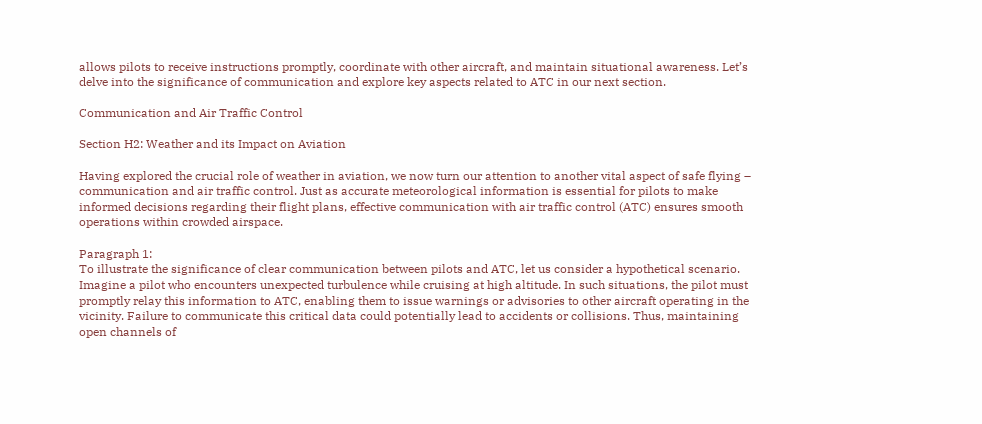allows pilots to receive instructions promptly, coordinate with other aircraft, and maintain situational awareness. Let’s delve into the significance of communication and explore key aspects related to ATC in our next section.

Communication and Air Traffic Control

Section H2: Weather and its Impact on Aviation

Having explored the crucial role of weather in aviation, we now turn our attention to another vital aspect of safe flying – communication and air traffic control. Just as accurate meteorological information is essential for pilots to make informed decisions regarding their flight plans, effective communication with air traffic control (ATC) ensures smooth operations within crowded airspace.

Paragraph 1:
To illustrate the significance of clear communication between pilots and ATC, let us consider a hypothetical scenario. Imagine a pilot who encounters unexpected turbulence while cruising at high altitude. In such situations, the pilot must promptly relay this information to ATC, enabling them to issue warnings or advisories to other aircraft operating in the vicinity. Failure to communicate this critical data could potentially lead to accidents or collisions. Thus, maintaining open channels of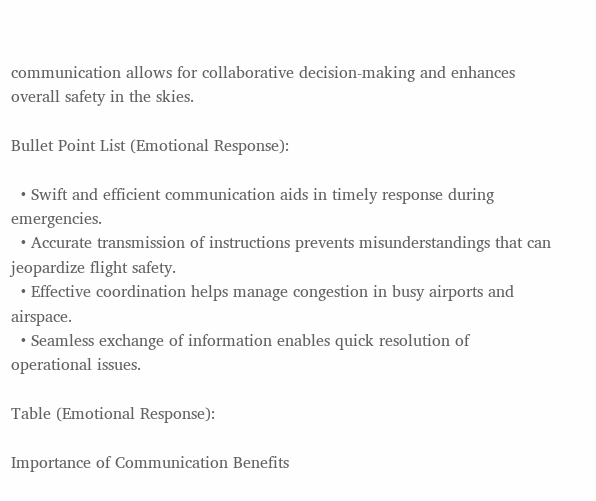communication allows for collaborative decision-making and enhances overall safety in the skies.

Bullet Point List (Emotional Response):

  • Swift and efficient communication aids in timely response during emergencies.
  • Accurate transmission of instructions prevents misunderstandings that can jeopardize flight safety.
  • Effective coordination helps manage congestion in busy airports and airspace.
  • Seamless exchange of information enables quick resolution of operational issues.

Table (Emotional Response):

Importance of Communication Benefits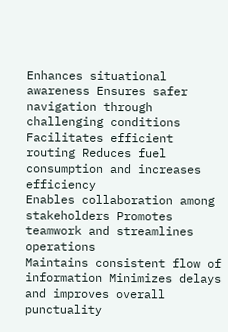Enhances situational awareness Ensures safer navigation through challenging conditions
Facilitates efficient routing Reduces fuel consumption and increases efficiency
Enables collaboration among stakeholders Promotes teamwork and streamlines operations
Maintains consistent flow of information Minimizes delays and improves overall punctuality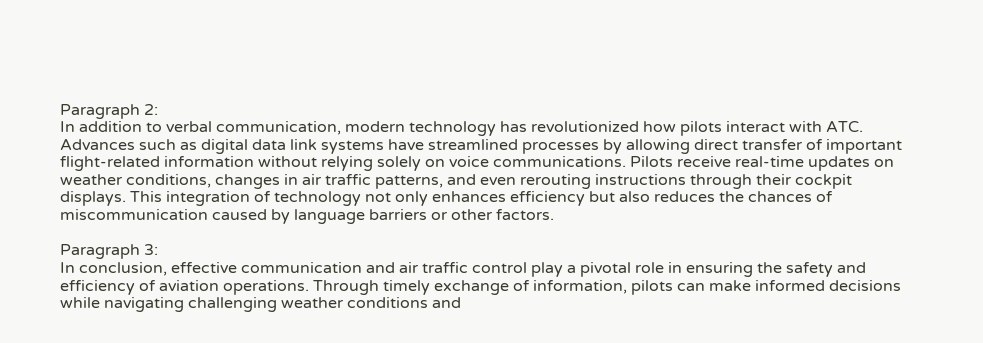Paragraph 2:
In addition to verbal communication, modern technology has revolutionized how pilots interact with ATC. Advances such as digital data link systems have streamlined processes by allowing direct transfer of important flight-related information without relying solely on voice communications. Pilots receive real-time updates on weather conditions, changes in air traffic patterns, and even rerouting instructions through their cockpit displays. This integration of technology not only enhances efficiency but also reduces the chances of miscommunication caused by language barriers or other factors.

Paragraph 3:
In conclusion, effective communication and air traffic control play a pivotal role in ensuring the safety and efficiency of aviation operations. Through timely exchange of information, pilots can make informed decisions while navigating challenging weather conditions and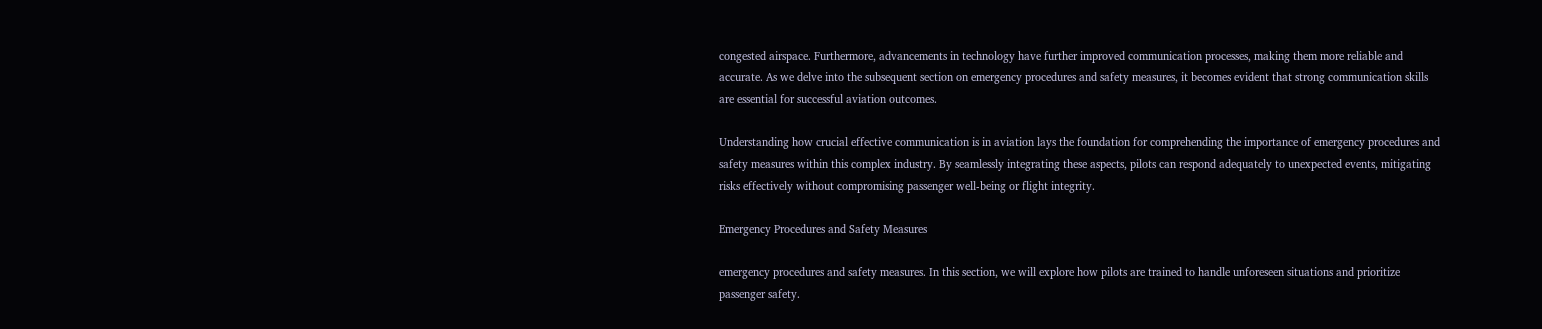congested airspace. Furthermore, advancements in technology have further improved communication processes, making them more reliable and accurate. As we delve into the subsequent section on emergency procedures and safety measures, it becomes evident that strong communication skills are essential for successful aviation outcomes.

Understanding how crucial effective communication is in aviation lays the foundation for comprehending the importance of emergency procedures and safety measures within this complex industry. By seamlessly integrating these aspects, pilots can respond adequately to unexpected events, mitigating risks effectively without compromising passenger well-being or flight integrity.

Emergency Procedures and Safety Measures

emergency procedures and safety measures. In this section, we will explore how pilots are trained to handle unforeseen situations and prioritize passenger safety.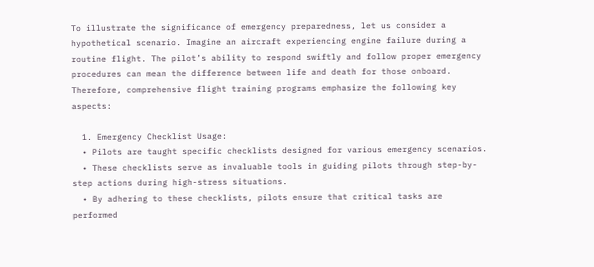To illustrate the significance of emergency preparedness, let us consider a hypothetical scenario. Imagine an aircraft experiencing engine failure during a routine flight. The pilot’s ability to respond swiftly and follow proper emergency procedures can mean the difference between life and death for those onboard. Therefore, comprehensive flight training programs emphasize the following key aspects:

  1. Emergency Checklist Usage:
  • Pilots are taught specific checklists designed for various emergency scenarios.
  • These checklists serve as invaluable tools in guiding pilots through step-by-step actions during high-stress situations.
  • By adhering to these checklists, pilots ensure that critical tasks are performed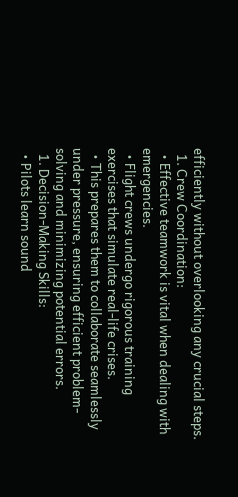efficiently without overlooking any crucial steps.
  1. Crew Coordination:
  • Effective teamwork is vital when dealing with emergencies.
  • Flight crews undergo rigorous training exercises that simulate real-life crises.
  • This prepares them to collaborate seamlessly under pressure, ensuring efficient problem-solving and minimizing potential errors.
  1. Decision-Making Skills:
  • Pilots learn sound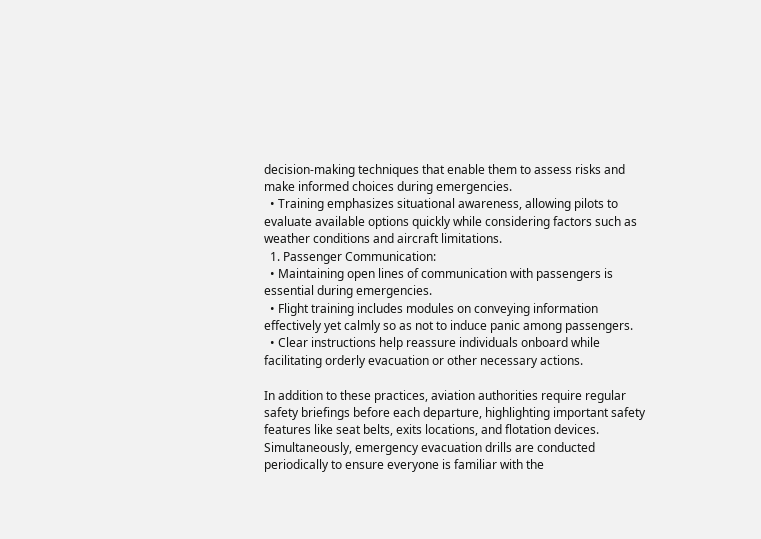decision-making techniques that enable them to assess risks and make informed choices during emergencies.
  • Training emphasizes situational awareness, allowing pilots to evaluate available options quickly while considering factors such as weather conditions and aircraft limitations.
  1. Passenger Communication:
  • Maintaining open lines of communication with passengers is essential during emergencies.
  • Flight training includes modules on conveying information effectively yet calmly so as not to induce panic among passengers.
  • Clear instructions help reassure individuals onboard while facilitating orderly evacuation or other necessary actions.

In addition to these practices, aviation authorities require regular safety briefings before each departure, highlighting important safety features like seat belts, exits locations, and flotation devices. Simultaneously, emergency evacuation drills are conducted periodically to ensure everyone is familiar with the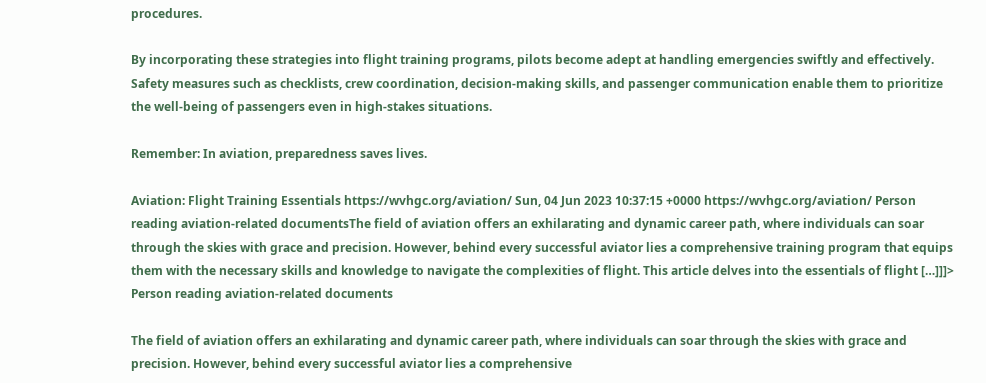procedures.

By incorporating these strategies into flight training programs, pilots become adept at handling emergencies swiftly and effectively. Safety measures such as checklists, crew coordination, decision-making skills, and passenger communication enable them to prioritize the well-being of passengers even in high-stakes situations.

Remember: In aviation, preparedness saves lives.

Aviation: Flight Training Essentials https://wvhgc.org/aviation/ Sun, 04 Jun 2023 10:37:15 +0000 https://wvhgc.org/aviation/ Person reading aviation-related documentsThe field of aviation offers an exhilarating and dynamic career path, where individuals can soar through the skies with grace and precision. However, behind every successful aviator lies a comprehensive training program that equips them with the necessary skills and knowledge to navigate the complexities of flight. This article delves into the essentials of flight […]]]> Person reading aviation-related documents

The field of aviation offers an exhilarating and dynamic career path, where individuals can soar through the skies with grace and precision. However, behind every successful aviator lies a comprehensive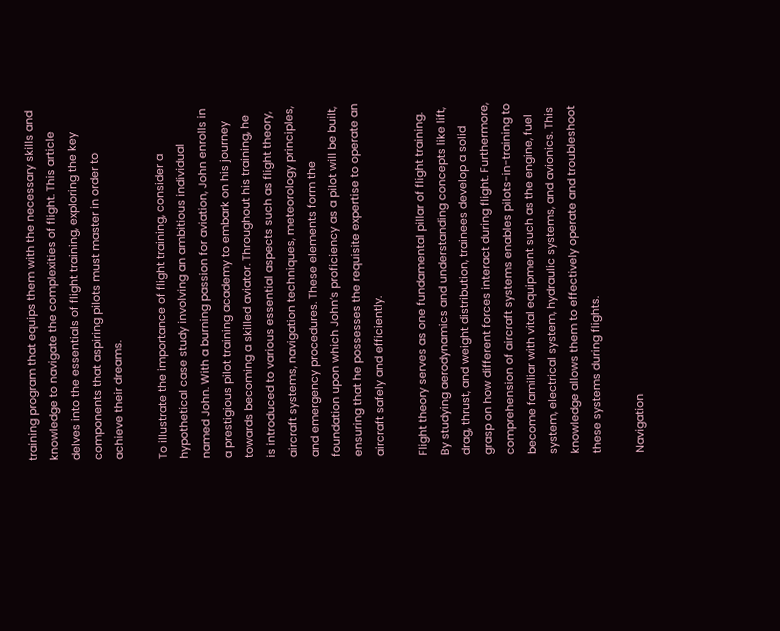training program that equips them with the necessary skills and knowledge to navigate the complexities of flight. This article delves into the essentials of flight training, exploring the key components that aspiring pilots must master in order to achieve their dreams.

To illustrate the importance of flight training, consider a hypothetical case study involving an ambitious individual named John. With a burning passion for aviation, John enrolls in a prestigious pilot training academy to embark on his journey towards becoming a skilled aviator. Throughout his training, he is introduced to various essential aspects such as flight theory, aircraft systems, navigation techniques, meteorology principles, and emergency procedures. These elements form the foundation upon which John’s proficiency as a pilot will be built, ensuring that he possesses the requisite expertise to operate an aircraft safely and efficiently.

Flight theory serves as one fundamental pillar of flight training. By studying aerodynamics and understanding concepts like lift, drag, thrust, and weight distribution, trainees develop a solid grasp on how different forces interact during flight. Furthermore, comprehension of aircraft systems enables pilots-in-training to become familiar with vital equipment such as the engine, fuel system, electrical system, hydraulic systems, and avionics. This knowledge allows them to effectively operate and troubleshoot these systems during flights.

Navigation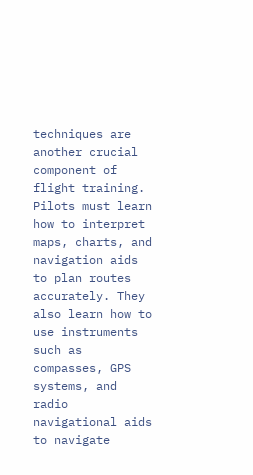techniques are another crucial component of flight training. Pilots must learn how to interpret maps, charts, and navigation aids to plan routes accurately. They also learn how to use instruments such as compasses, GPS systems, and radio navigational aids to navigate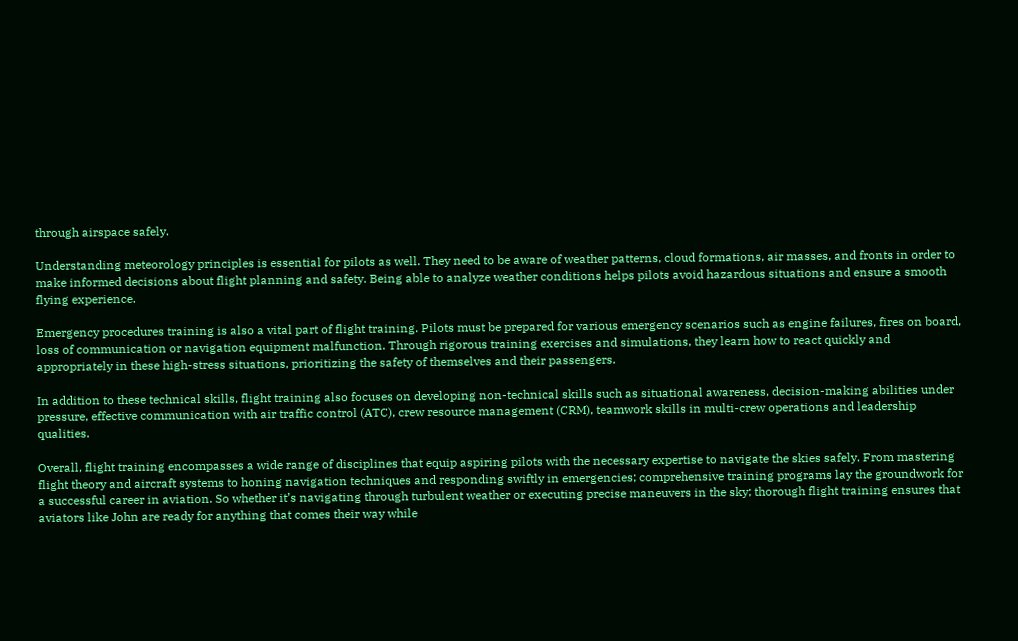through airspace safely.

Understanding meteorology principles is essential for pilots as well. They need to be aware of weather patterns, cloud formations, air masses, and fronts in order to make informed decisions about flight planning and safety. Being able to analyze weather conditions helps pilots avoid hazardous situations and ensure a smooth flying experience.

Emergency procedures training is also a vital part of flight training. Pilots must be prepared for various emergency scenarios such as engine failures, fires on board, loss of communication or navigation equipment malfunction. Through rigorous training exercises and simulations, they learn how to react quickly and appropriately in these high-stress situations, prioritizing the safety of themselves and their passengers.

In addition to these technical skills, flight training also focuses on developing non-technical skills such as situational awareness, decision-making abilities under pressure, effective communication with air traffic control (ATC), crew resource management (CRM), teamwork skills in multi-crew operations and leadership qualities.

Overall, flight training encompasses a wide range of disciplines that equip aspiring pilots with the necessary expertise to navigate the skies safely. From mastering flight theory and aircraft systems to honing navigation techniques and responding swiftly in emergencies; comprehensive training programs lay the groundwork for a successful career in aviation. So whether it’s navigating through turbulent weather or executing precise maneuvers in the sky; thorough flight training ensures that aviators like John are ready for anything that comes their way while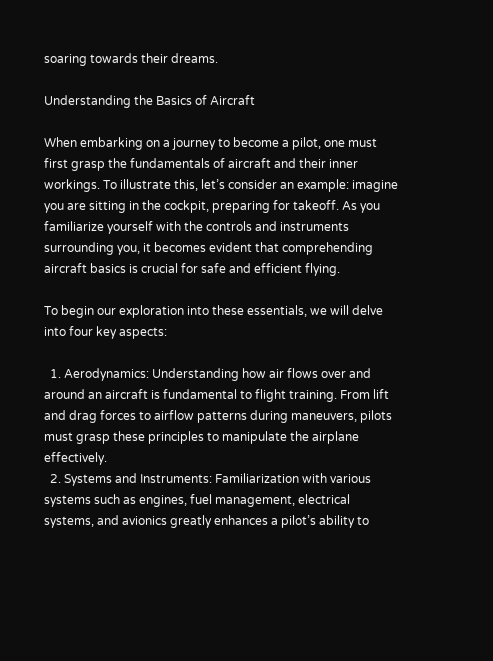soaring towards their dreams.

Understanding the Basics of Aircraft

When embarking on a journey to become a pilot, one must first grasp the fundamentals of aircraft and their inner workings. To illustrate this, let’s consider an example: imagine you are sitting in the cockpit, preparing for takeoff. As you familiarize yourself with the controls and instruments surrounding you, it becomes evident that comprehending aircraft basics is crucial for safe and efficient flying.

To begin our exploration into these essentials, we will delve into four key aspects:

  1. Aerodynamics: Understanding how air flows over and around an aircraft is fundamental to flight training. From lift and drag forces to airflow patterns during maneuvers, pilots must grasp these principles to manipulate the airplane effectively.
  2. Systems and Instruments: Familiarization with various systems such as engines, fuel management, electrical systems, and avionics greatly enhances a pilot’s ability to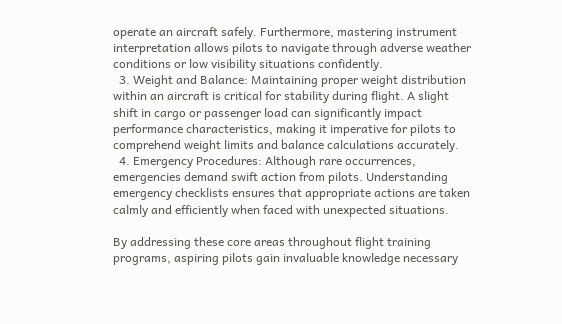operate an aircraft safely. Furthermore, mastering instrument interpretation allows pilots to navigate through adverse weather conditions or low visibility situations confidently.
  3. Weight and Balance: Maintaining proper weight distribution within an aircraft is critical for stability during flight. A slight shift in cargo or passenger load can significantly impact performance characteristics, making it imperative for pilots to comprehend weight limits and balance calculations accurately.
  4. Emergency Procedures: Although rare occurrences, emergencies demand swift action from pilots. Understanding emergency checklists ensures that appropriate actions are taken calmly and efficiently when faced with unexpected situations.

By addressing these core areas throughout flight training programs, aspiring pilots gain invaluable knowledge necessary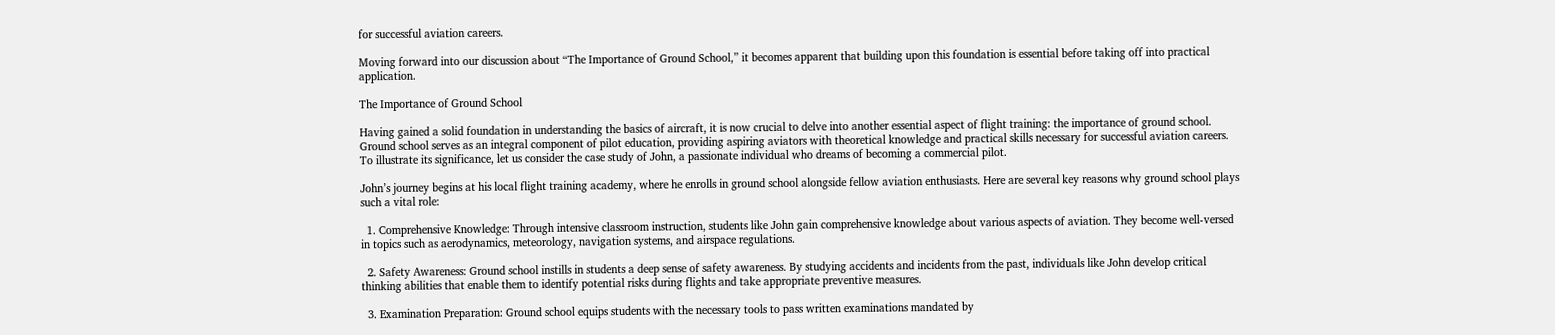for successful aviation careers.

Moving forward into our discussion about “The Importance of Ground School,” it becomes apparent that building upon this foundation is essential before taking off into practical application.

The Importance of Ground School

Having gained a solid foundation in understanding the basics of aircraft, it is now crucial to delve into another essential aspect of flight training: the importance of ground school. Ground school serves as an integral component of pilot education, providing aspiring aviators with theoretical knowledge and practical skills necessary for successful aviation careers. To illustrate its significance, let us consider the case study of John, a passionate individual who dreams of becoming a commercial pilot.

John’s journey begins at his local flight training academy, where he enrolls in ground school alongside fellow aviation enthusiasts. Here are several key reasons why ground school plays such a vital role:

  1. Comprehensive Knowledge: Through intensive classroom instruction, students like John gain comprehensive knowledge about various aspects of aviation. They become well-versed in topics such as aerodynamics, meteorology, navigation systems, and airspace regulations.

  2. Safety Awareness: Ground school instills in students a deep sense of safety awareness. By studying accidents and incidents from the past, individuals like John develop critical thinking abilities that enable them to identify potential risks during flights and take appropriate preventive measures.

  3. Examination Preparation: Ground school equips students with the necessary tools to pass written examinations mandated by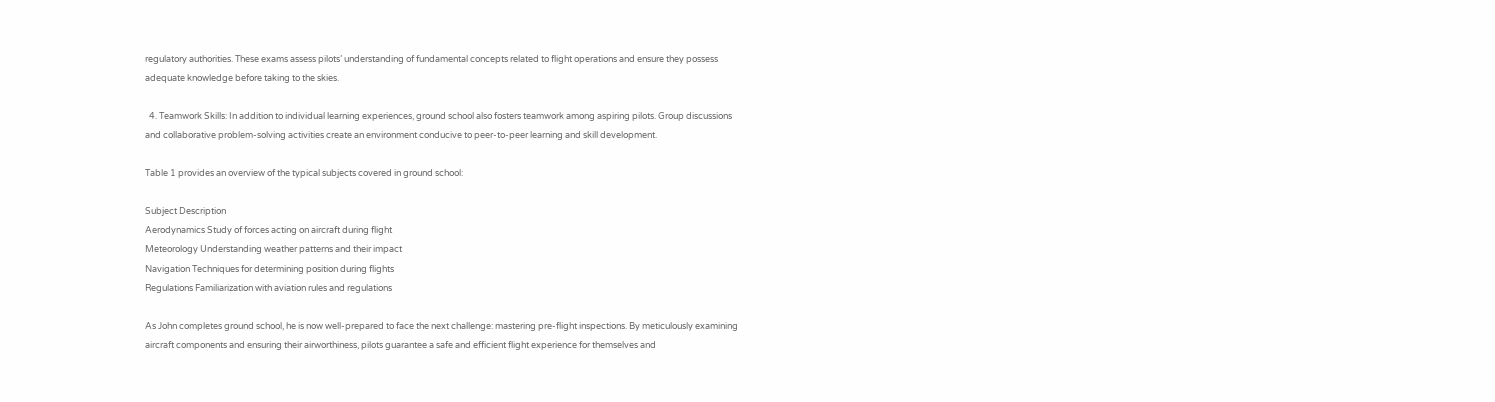regulatory authorities. These exams assess pilots’ understanding of fundamental concepts related to flight operations and ensure they possess adequate knowledge before taking to the skies.

  4. Teamwork Skills: In addition to individual learning experiences, ground school also fosters teamwork among aspiring pilots. Group discussions and collaborative problem-solving activities create an environment conducive to peer-to-peer learning and skill development.

Table 1 provides an overview of the typical subjects covered in ground school:

Subject Description
Aerodynamics Study of forces acting on aircraft during flight
Meteorology Understanding weather patterns and their impact
Navigation Techniques for determining position during flights
Regulations Familiarization with aviation rules and regulations

As John completes ground school, he is now well-prepared to face the next challenge: mastering pre-flight inspections. By meticulously examining aircraft components and ensuring their airworthiness, pilots guarantee a safe and efficient flight experience for themselves and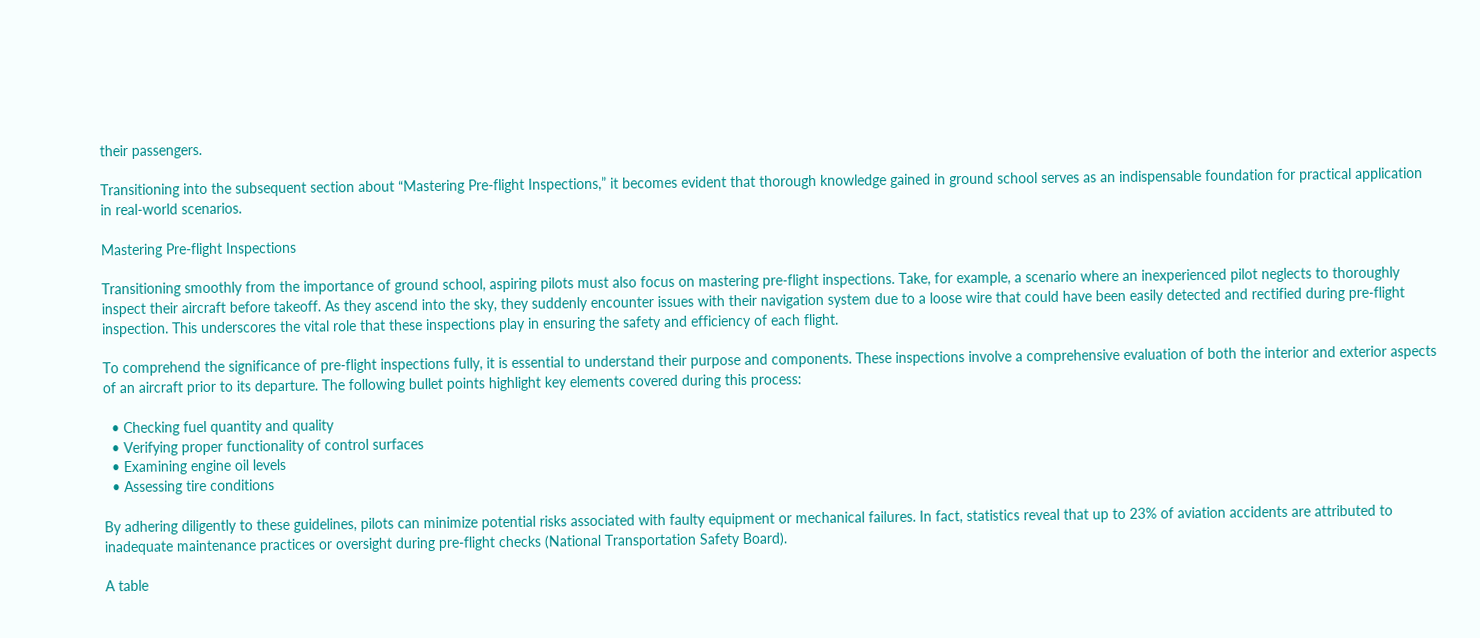their passengers.

Transitioning into the subsequent section about “Mastering Pre-flight Inspections,” it becomes evident that thorough knowledge gained in ground school serves as an indispensable foundation for practical application in real-world scenarios.

Mastering Pre-flight Inspections

Transitioning smoothly from the importance of ground school, aspiring pilots must also focus on mastering pre-flight inspections. Take, for example, a scenario where an inexperienced pilot neglects to thoroughly inspect their aircraft before takeoff. As they ascend into the sky, they suddenly encounter issues with their navigation system due to a loose wire that could have been easily detected and rectified during pre-flight inspection. This underscores the vital role that these inspections play in ensuring the safety and efficiency of each flight.

To comprehend the significance of pre-flight inspections fully, it is essential to understand their purpose and components. These inspections involve a comprehensive evaluation of both the interior and exterior aspects of an aircraft prior to its departure. The following bullet points highlight key elements covered during this process:

  • Checking fuel quantity and quality
  • Verifying proper functionality of control surfaces
  • Examining engine oil levels
  • Assessing tire conditions

By adhering diligently to these guidelines, pilots can minimize potential risks associated with faulty equipment or mechanical failures. In fact, statistics reveal that up to 23% of aviation accidents are attributed to inadequate maintenance practices or oversight during pre-flight checks (National Transportation Safety Board).

A table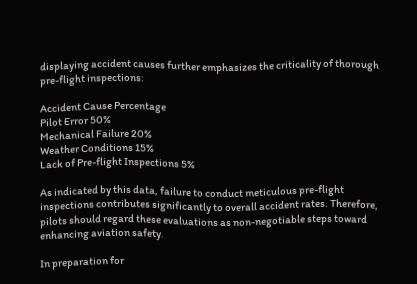displaying accident causes further emphasizes the criticality of thorough pre-flight inspections:

Accident Cause Percentage
Pilot Error 50%
Mechanical Failure 20%
Weather Conditions 15%
Lack of Pre-flight Inspections 5%

As indicated by this data, failure to conduct meticulous pre-flight inspections contributes significantly to overall accident rates. Therefore, pilots should regard these evaluations as non-negotiable steps toward enhancing aviation safety.

In preparation for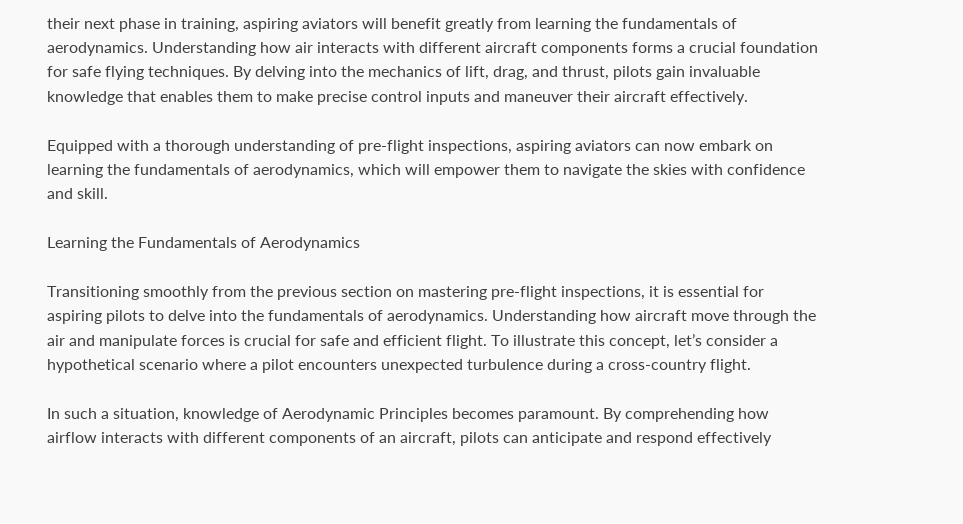their next phase in training, aspiring aviators will benefit greatly from learning the fundamentals of aerodynamics. Understanding how air interacts with different aircraft components forms a crucial foundation for safe flying techniques. By delving into the mechanics of lift, drag, and thrust, pilots gain invaluable knowledge that enables them to make precise control inputs and maneuver their aircraft effectively.

Equipped with a thorough understanding of pre-flight inspections, aspiring aviators can now embark on learning the fundamentals of aerodynamics, which will empower them to navigate the skies with confidence and skill.

Learning the Fundamentals of Aerodynamics

Transitioning smoothly from the previous section on mastering pre-flight inspections, it is essential for aspiring pilots to delve into the fundamentals of aerodynamics. Understanding how aircraft move through the air and manipulate forces is crucial for safe and efficient flight. To illustrate this concept, let’s consider a hypothetical scenario where a pilot encounters unexpected turbulence during a cross-country flight.

In such a situation, knowledge of Aerodynamic Principles becomes paramount. By comprehending how airflow interacts with different components of an aircraft, pilots can anticipate and respond effectively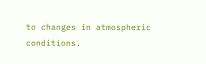to changes in atmospheric conditions.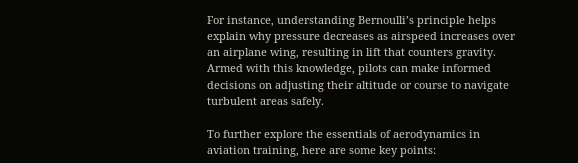For instance, understanding Bernoulli’s principle helps explain why pressure decreases as airspeed increases over an airplane wing, resulting in lift that counters gravity. Armed with this knowledge, pilots can make informed decisions on adjusting their altitude or course to navigate turbulent areas safely.

To further explore the essentials of aerodynamics in aviation training, here are some key points: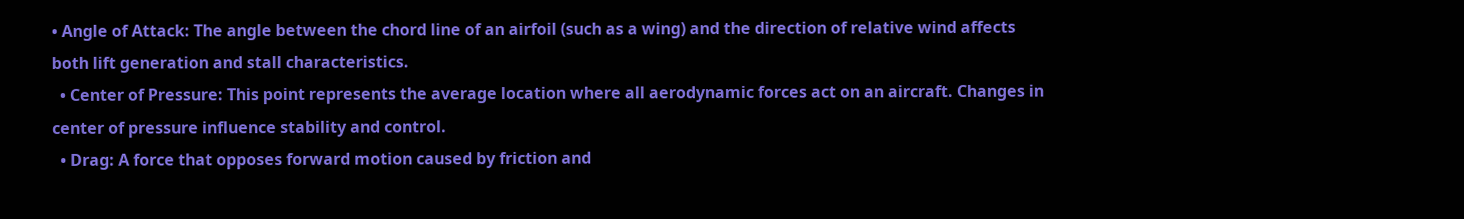• Angle of Attack: The angle between the chord line of an airfoil (such as a wing) and the direction of relative wind affects both lift generation and stall characteristics.
  • Center of Pressure: This point represents the average location where all aerodynamic forces act on an aircraft. Changes in center of pressure influence stability and control.
  • Drag: A force that opposes forward motion caused by friction and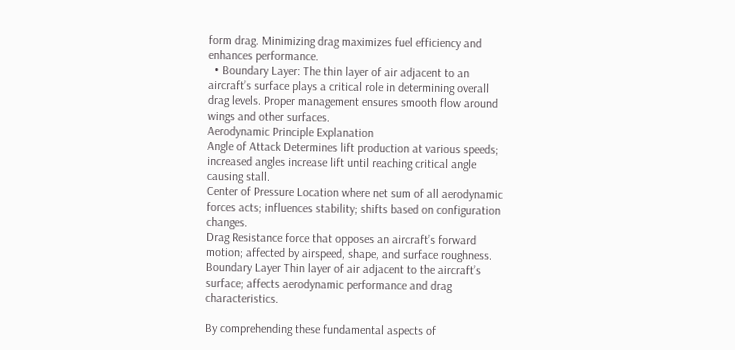form drag. Minimizing drag maximizes fuel efficiency and enhances performance.
  • Boundary Layer: The thin layer of air adjacent to an aircraft’s surface plays a critical role in determining overall drag levels. Proper management ensures smooth flow around wings and other surfaces.
Aerodynamic Principle Explanation
Angle of Attack Determines lift production at various speeds; increased angles increase lift until reaching critical angle causing stall.
Center of Pressure Location where net sum of all aerodynamic forces acts; influences stability; shifts based on configuration changes.
Drag Resistance force that opposes an aircraft’s forward motion; affected by airspeed, shape, and surface roughness.
Boundary Layer Thin layer of air adjacent to the aircraft’s surface; affects aerodynamic performance and drag characteristics.

By comprehending these fundamental aspects of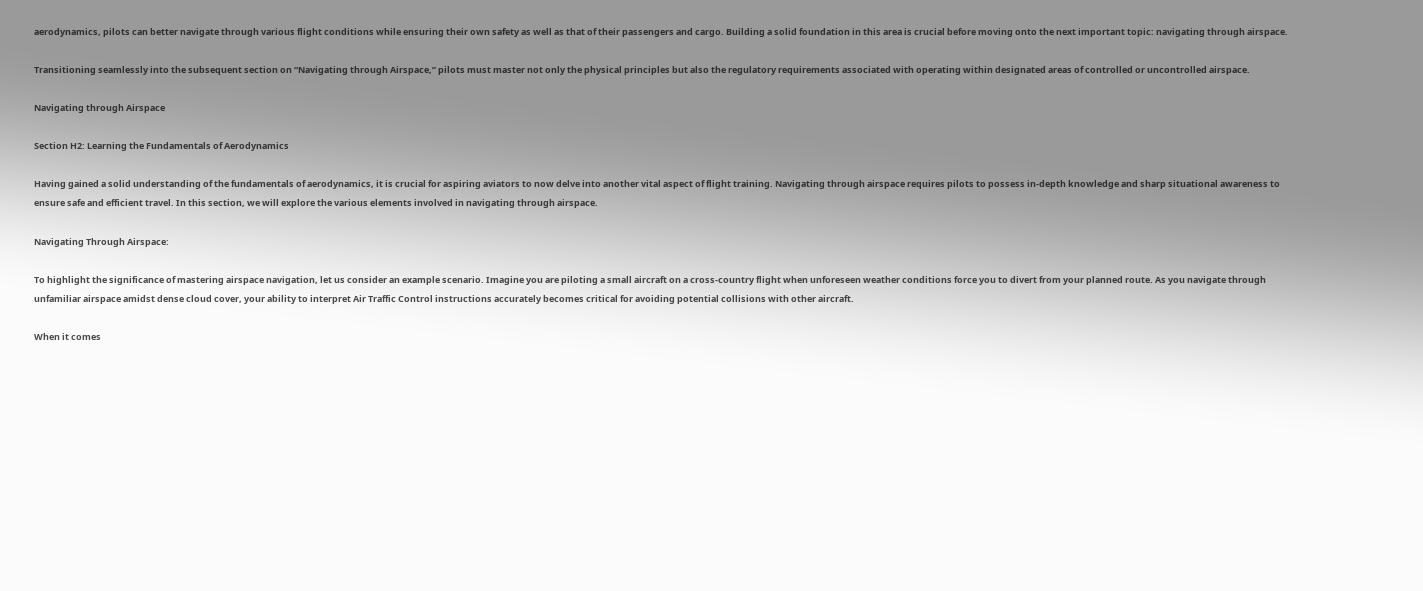aerodynamics, pilots can better navigate through various flight conditions while ensuring their own safety as well as that of their passengers and cargo. Building a solid foundation in this area is crucial before moving onto the next important topic: navigating through airspace.

Transitioning seamlessly into the subsequent section on “Navigating through Airspace,” pilots must master not only the physical principles but also the regulatory requirements associated with operating within designated areas of controlled or uncontrolled airspace.

Navigating through Airspace

Section H2: Learning the Fundamentals of Aerodynamics

Having gained a solid understanding of the fundamentals of aerodynamics, it is crucial for aspiring aviators to now delve into another vital aspect of flight training. Navigating through airspace requires pilots to possess in-depth knowledge and sharp situational awareness to ensure safe and efficient travel. In this section, we will explore the various elements involved in navigating through airspace.

Navigating Through Airspace:

To highlight the significance of mastering airspace navigation, let us consider an example scenario. Imagine you are piloting a small aircraft on a cross-country flight when unforeseen weather conditions force you to divert from your planned route. As you navigate through unfamiliar airspace amidst dense cloud cover, your ability to interpret Air Traffic Control instructions accurately becomes critical for avoiding potential collisions with other aircraft.

When it comes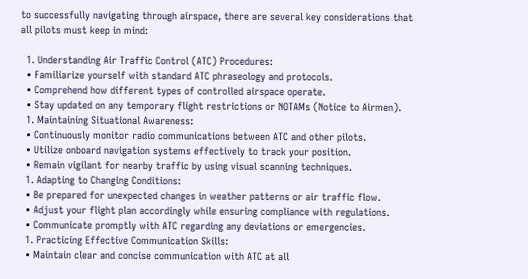to successfully navigating through airspace, there are several key considerations that all pilots must keep in mind:

  1. Understanding Air Traffic Control (ATC) Procedures:
  • Familiarize yourself with standard ATC phraseology and protocols.
  • Comprehend how different types of controlled airspace operate.
  • Stay updated on any temporary flight restrictions or NOTAMs (Notice to Airmen).
  1. Maintaining Situational Awareness:
  • Continuously monitor radio communications between ATC and other pilots.
  • Utilize onboard navigation systems effectively to track your position.
  • Remain vigilant for nearby traffic by using visual scanning techniques.
  1. Adapting to Changing Conditions:
  • Be prepared for unexpected changes in weather patterns or air traffic flow.
  • Adjust your flight plan accordingly while ensuring compliance with regulations.
  • Communicate promptly with ATC regarding any deviations or emergencies.
  1. Practicing Effective Communication Skills:
  • Maintain clear and concise communication with ATC at all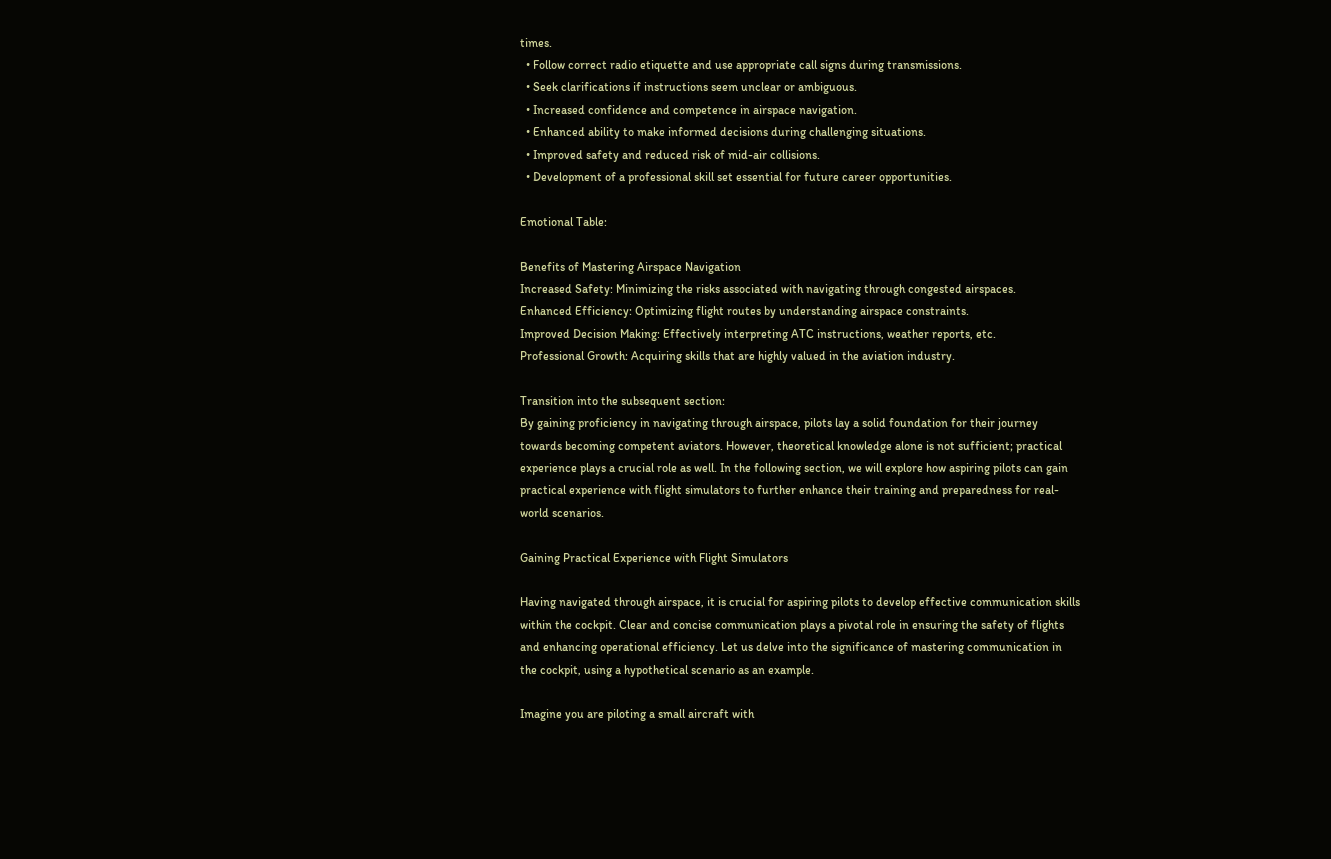times.
  • Follow correct radio etiquette and use appropriate call signs during transmissions.
  • Seek clarifications if instructions seem unclear or ambiguous.
  • Increased confidence and competence in airspace navigation.
  • Enhanced ability to make informed decisions during challenging situations.
  • Improved safety and reduced risk of mid-air collisions.
  • Development of a professional skill set essential for future career opportunities.

Emotional Table:

Benefits of Mastering Airspace Navigation
Increased Safety: Minimizing the risks associated with navigating through congested airspaces.
Enhanced Efficiency: Optimizing flight routes by understanding airspace constraints.
Improved Decision Making: Effectively interpreting ATC instructions, weather reports, etc.
Professional Growth: Acquiring skills that are highly valued in the aviation industry.

Transition into the subsequent section:
By gaining proficiency in navigating through airspace, pilots lay a solid foundation for their journey towards becoming competent aviators. However, theoretical knowledge alone is not sufficient; practical experience plays a crucial role as well. In the following section, we will explore how aspiring pilots can gain practical experience with flight simulators to further enhance their training and preparedness for real-world scenarios.

Gaining Practical Experience with Flight Simulators

Having navigated through airspace, it is crucial for aspiring pilots to develop effective communication skills within the cockpit. Clear and concise communication plays a pivotal role in ensuring the safety of flights and enhancing operational efficiency. Let us delve into the significance of mastering communication in the cockpit, using a hypothetical scenario as an example.

Imagine you are piloting a small aircraft with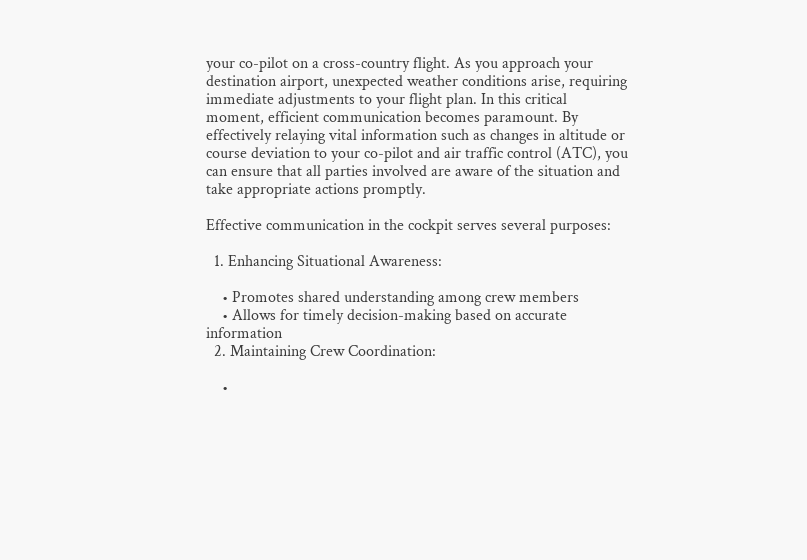your co-pilot on a cross-country flight. As you approach your destination airport, unexpected weather conditions arise, requiring immediate adjustments to your flight plan. In this critical moment, efficient communication becomes paramount. By effectively relaying vital information such as changes in altitude or course deviation to your co-pilot and air traffic control (ATC), you can ensure that all parties involved are aware of the situation and take appropriate actions promptly.

Effective communication in the cockpit serves several purposes:

  1. Enhancing Situational Awareness:

    • Promotes shared understanding among crew members
    • Allows for timely decision-making based on accurate information
  2. Maintaining Crew Coordination:

    •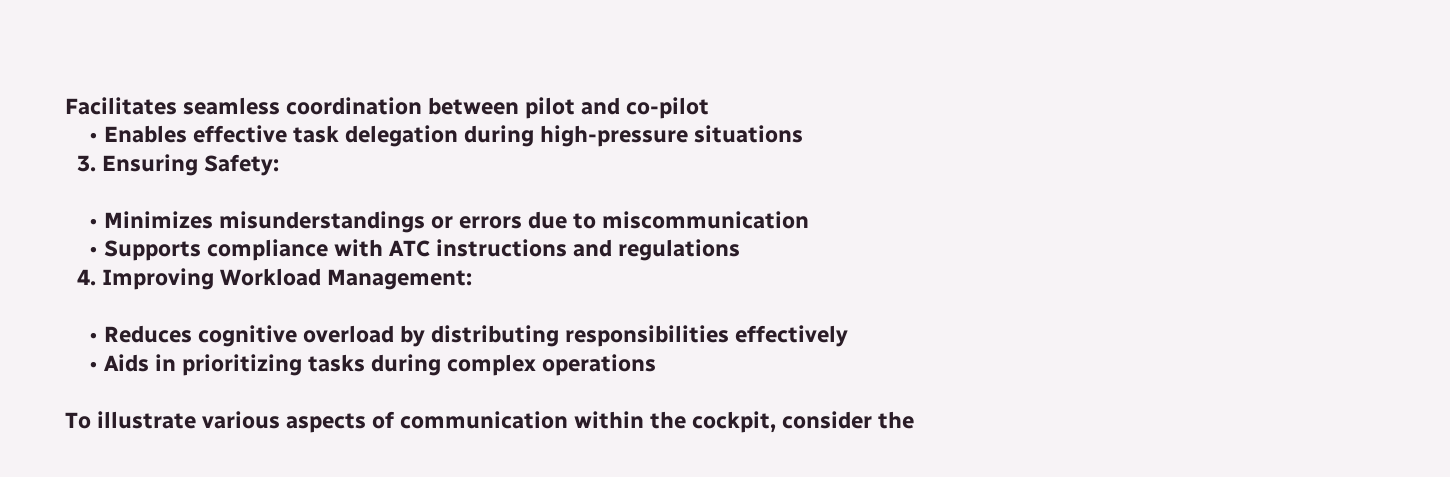Facilitates seamless coordination between pilot and co-pilot
    • Enables effective task delegation during high-pressure situations
  3. Ensuring Safety:

    • Minimizes misunderstandings or errors due to miscommunication
    • Supports compliance with ATC instructions and regulations
  4. Improving Workload Management:

    • Reduces cognitive overload by distributing responsibilities effectively
    • Aids in prioritizing tasks during complex operations

To illustrate various aspects of communication within the cockpit, consider the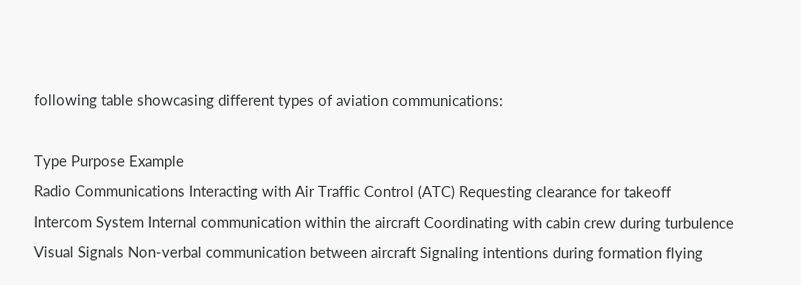following table showcasing different types of aviation communications:

Type Purpose Example
Radio Communications Interacting with Air Traffic Control (ATC) Requesting clearance for takeoff
Intercom System Internal communication within the aircraft Coordinating with cabin crew during turbulence
Visual Signals Non-verbal communication between aircraft Signaling intentions during formation flying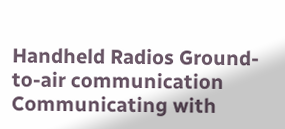Handheld Radios Ground-to-air communication Communicating with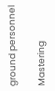ground personnel

Mastering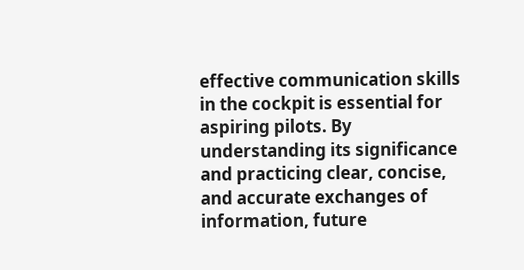effective communication skills in the cockpit is essential for aspiring pilots. By understanding its significance and practicing clear, concise, and accurate exchanges of information, future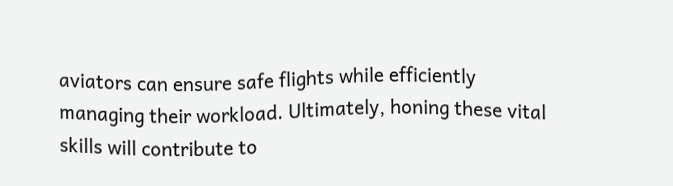aviators can ensure safe flights while efficiently managing their workload. Ultimately, honing these vital skills will contribute to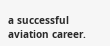a successful aviation career.